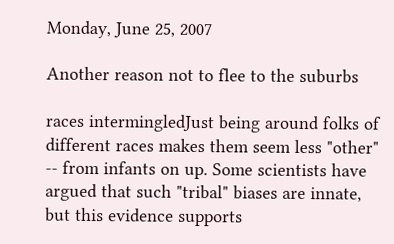Monday, June 25, 2007

Another reason not to flee to the suburbs

races intermingledJust being around folks of different races makes them seem less "other" -- from infants on up. Some scientists have argued that such "tribal" biases are innate, but this evidence supports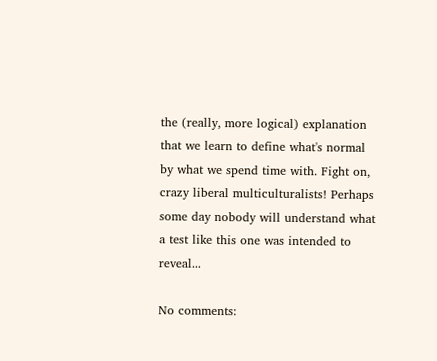the (really, more logical) explanation that we learn to define what's normal by what we spend time with. Fight on, crazy liberal multiculturalists! Perhaps some day nobody will understand what a test like this one was intended to reveal...

No comments: